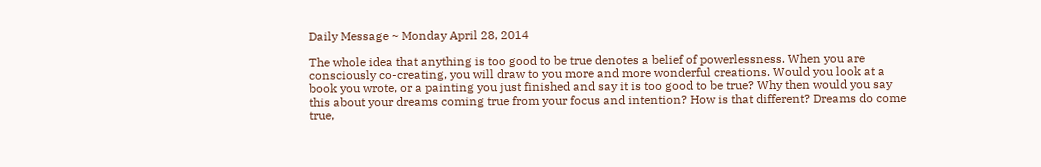Daily Message ~ Monday April 28, 2014

The whole idea that anything is too good to be true denotes a belief of powerlessness. When you are consciously co-creating, you will draw to you more and more wonderful creations. Would you look at a book you wrote, or a painting you just finished and say it is too good to be true? Why then would you say this about your dreams coming true from your focus and intention? How is that different? Dreams do come true,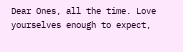Dear Ones, all the time. Love yourselves enough to expect,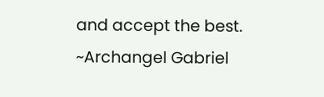and accept the best. ~Archangel Gabriel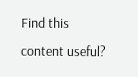Find this content useful?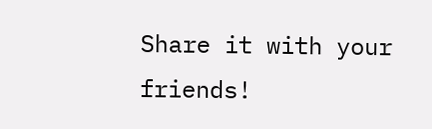Share it with your friends!